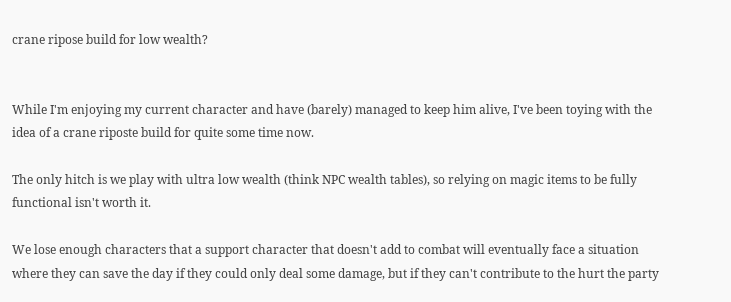crane ripose build for low wealth?


While I'm enjoying my current character and have (barely) managed to keep him alive, I've been toying with the idea of a crane riposte build for quite some time now.

The only hitch is we play with ultra low wealth (think NPC wealth tables), so relying on magic items to be fully functional isn't worth it.

We lose enough characters that a support character that doesn't add to combat will eventually face a situation where they can save the day if they could only deal some damage, but if they can't contribute to the hurt the party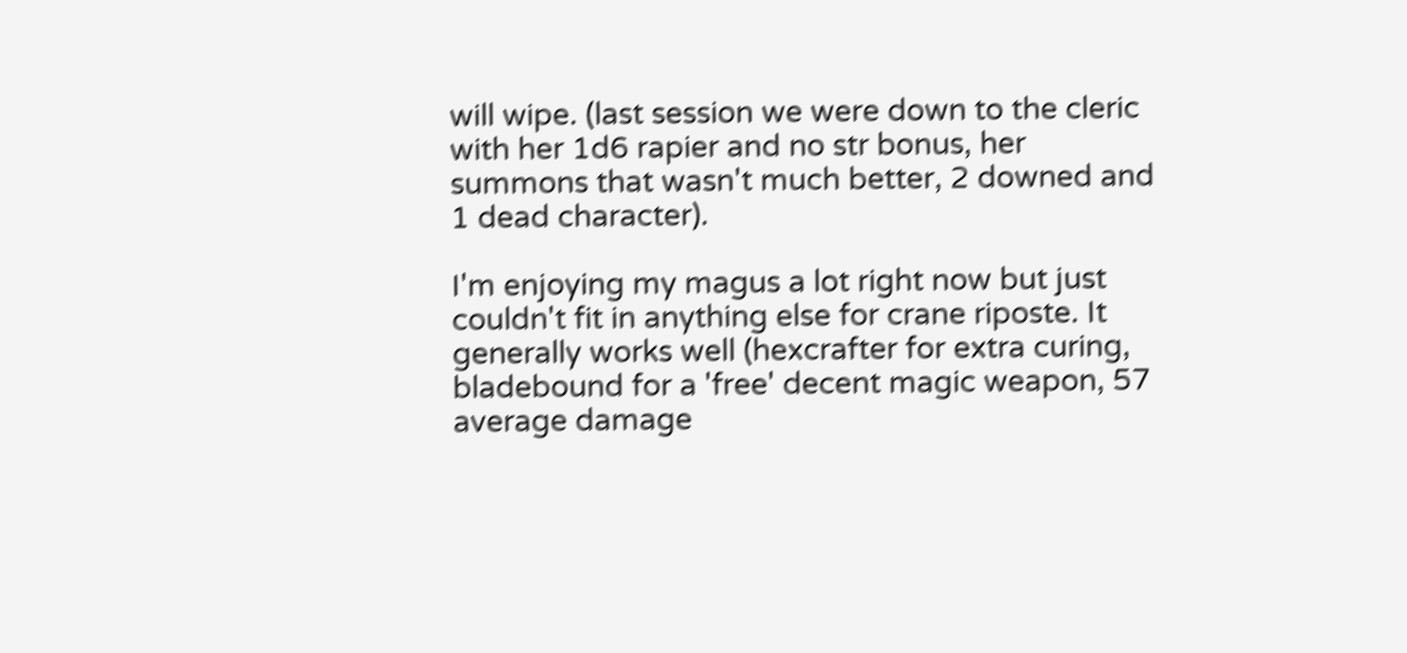will wipe. (last session we were down to the cleric with her 1d6 rapier and no str bonus, her summons that wasn't much better, 2 downed and 1 dead character).

I'm enjoying my magus a lot right now but just couldn't fit in anything else for crane riposte. It generally works well (hexcrafter for extra curing, bladebound for a 'free' decent magic weapon, 57 average damage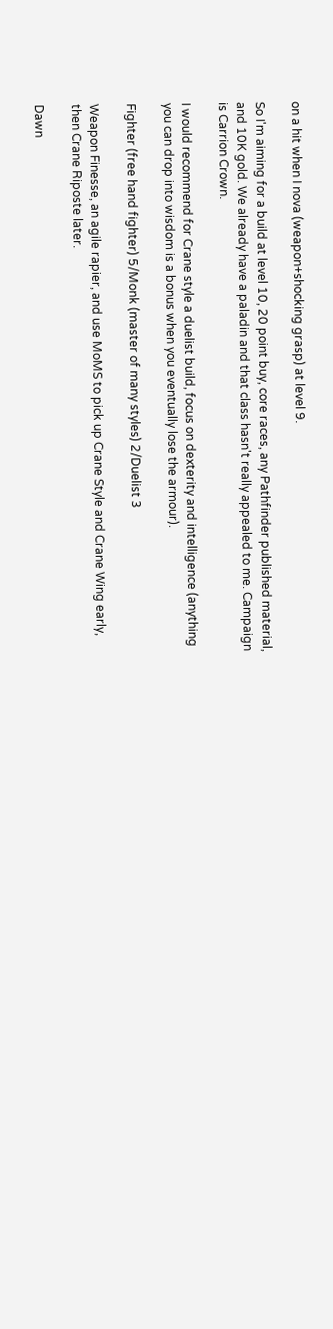on a hit when I nova (weapon+shocking grasp) at level 9.

So I'm aiming for a build at level 10, 20 point buy, core races, any Pathfinder published material, and 10K gold. We already have a paladin and that class hasn't really appealed to me. Campaign is Carrion Crown.

I would recommend for Crane style a duelist build, focus on dexterity and intelligence (anything you can drop into wisdom is a bonus when you eventually lose the armour).

Fighter (free hand fighter) 5/Monk (master of many styles) 2/Duelist 3

Weapon Finesse, an agile rapier, and use MoMS to pick up Crane Style and Crane Wing early, then Crane Riposte later.

Dawn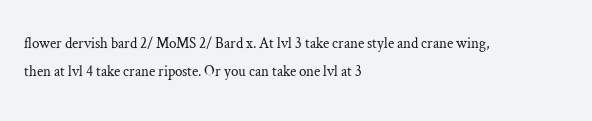flower dervish bard 2/ MoMS 2/ Bard x. At lvl 3 take crane style and crane wing, then at lvl 4 take crane riposte. Or you can take one lvl at 3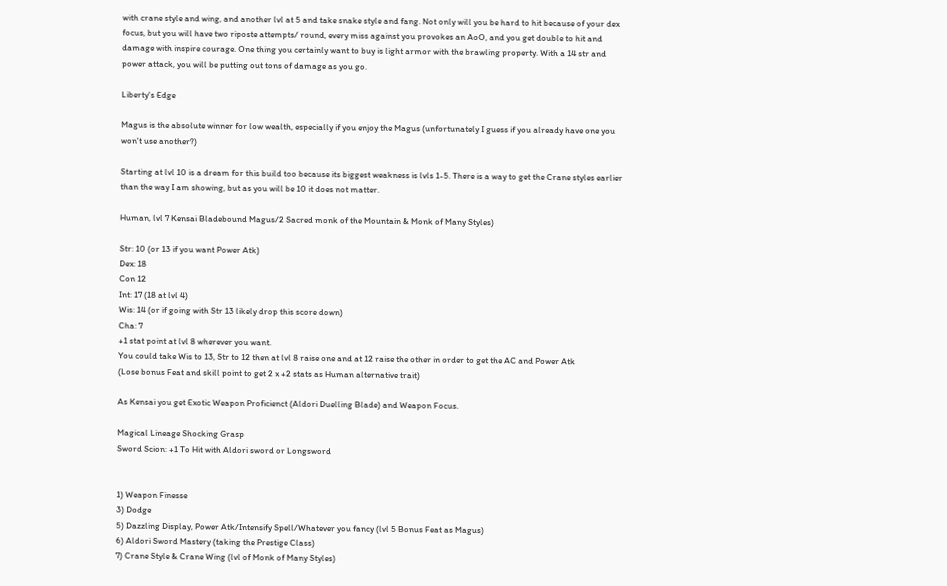with crane style and wing, and another lvl at 5 and take snake style and fang. Not only will you be hard to hit because of your dex focus, but you will have two riposte attempts/ round, every miss against you provokes an AoO, and you get double to hit and damage with inspire courage. One thing you certainly want to buy is light armor with the brawling property. With a 14 str and power attack, you will be putting out tons of damage as you go.

Liberty's Edge

Magus is the absolute winner for low wealth, especially if you enjoy the Magus (unfortunately I guess if you already have one you won't use another?)

Starting at lvl 10 is a dream for this build too because its biggest weakness is lvls 1-5. There is a way to get the Crane styles earlier than the way I am showing, but as you will be 10 it does not matter.

Human, lvl 7 Kensai Bladebound Magus/2 Sacred monk of the Mountain & Monk of Many Styles)

Str: 10 (or 13 if you want Power Atk)
Dex: 18
Con 12
Int: 17 (18 at lvl 4)
Wis: 14 (or if going with Str 13 likely drop this score down)
Cha: 7
+1 stat point at lvl 8 wherever you want.
You could take Wis to 13, Str to 12 then at lvl 8 raise one and at 12 raise the other in order to get the AC and Power Atk
(Lose bonus Feat and skill point to get 2 x +2 stats as Human alternative trait)

As Kensai you get Exotic Weapon Proficienct (Aldori Duelling Blade) and Weapon Focus.

Magical Lineage Shocking Grasp
Sword Scion: +1 To Hit with Aldori sword or Longsword


1) Weapon Finesse
3) Dodge
5) Dazzling Display, Power Atk/Intensify Spell/Whatever you fancy (lvl 5 Bonus Feat as Magus)
6) Aldori Sword Mastery (taking the Prestige Class)
7) Crane Style & Crane Wing (lvl of Monk of Many Styles)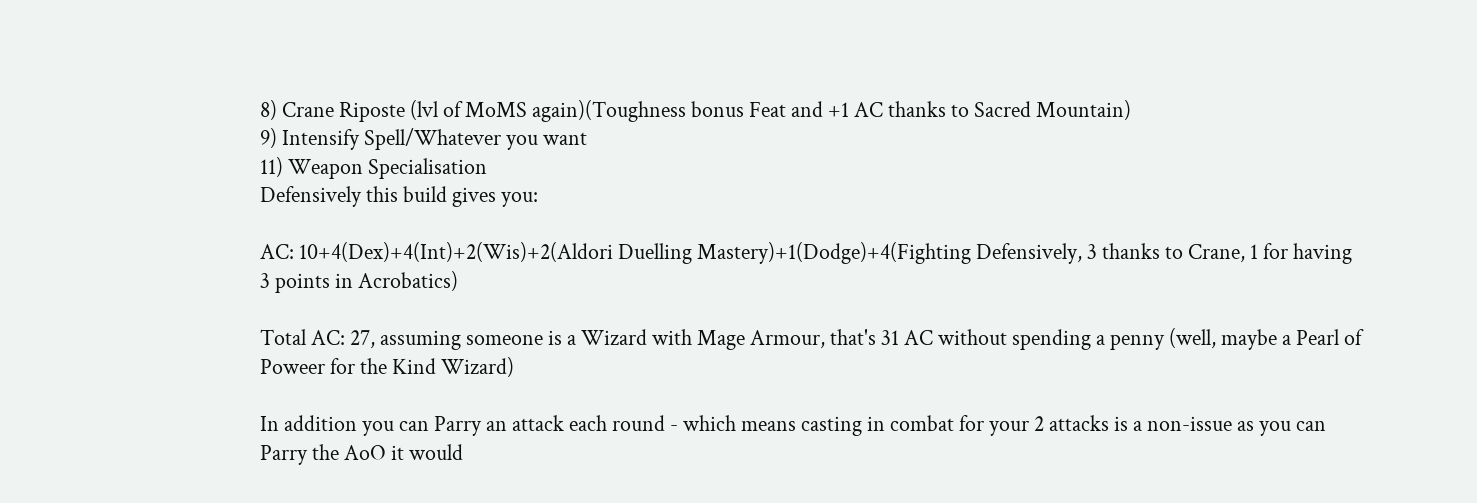8) Crane Riposte (lvl of MoMS again)(Toughness bonus Feat and +1 AC thanks to Sacred Mountain)
9) Intensify Spell/Whatever you want
11) Weapon Specialisation
Defensively this build gives you:

AC: 10+4(Dex)+4(Int)+2(Wis)+2(Aldori Duelling Mastery)+1(Dodge)+4(Fighting Defensively, 3 thanks to Crane, 1 for having 3 points in Acrobatics)

Total AC: 27, assuming someone is a Wizard with Mage Armour, that's 31 AC without spending a penny (well, maybe a Pearl of Poweer for the Kind Wizard)

In addition you can Parry an attack each round - which means casting in combat for your 2 attacks is a non-issue as you can Parry the AoO it would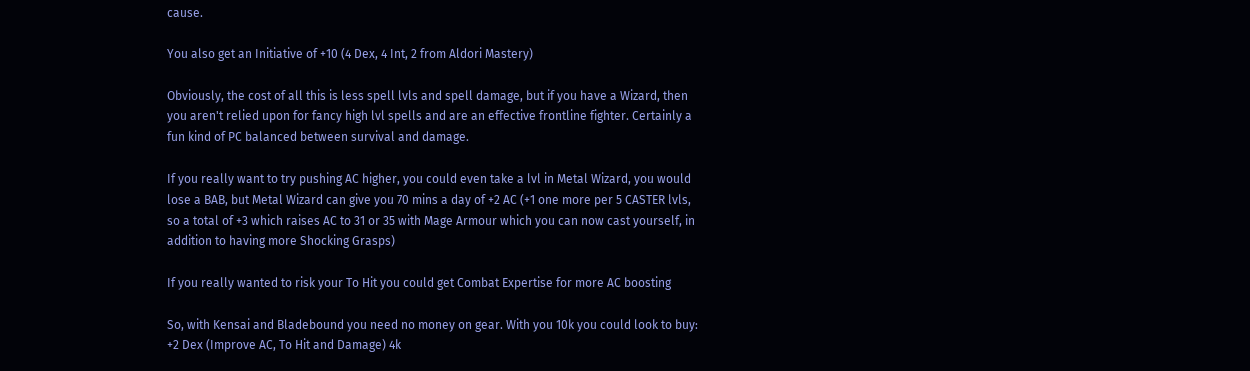cause.

You also get an Initiative of +10 (4 Dex, 4 Int, 2 from Aldori Mastery)

Obviously, the cost of all this is less spell lvls and spell damage, but if you have a Wizard, then you aren't relied upon for fancy high lvl spells and are an effective frontline fighter. Certainly a fun kind of PC balanced between survival and damage.

If you really want to try pushing AC higher, you could even take a lvl in Metal Wizard, you would lose a BAB, but Metal Wizard can give you 70 mins a day of +2 AC (+1 one more per 5 CASTER lvls, so a total of +3 which raises AC to 31 or 35 with Mage Armour which you can now cast yourself, in addition to having more Shocking Grasps)

If you really wanted to risk your To Hit you could get Combat Expertise for more AC boosting

So, with Kensai and Bladebound you need no money on gear. With you 10k you could look to buy:
+2 Dex (Improve AC, To Hit and Damage) 4k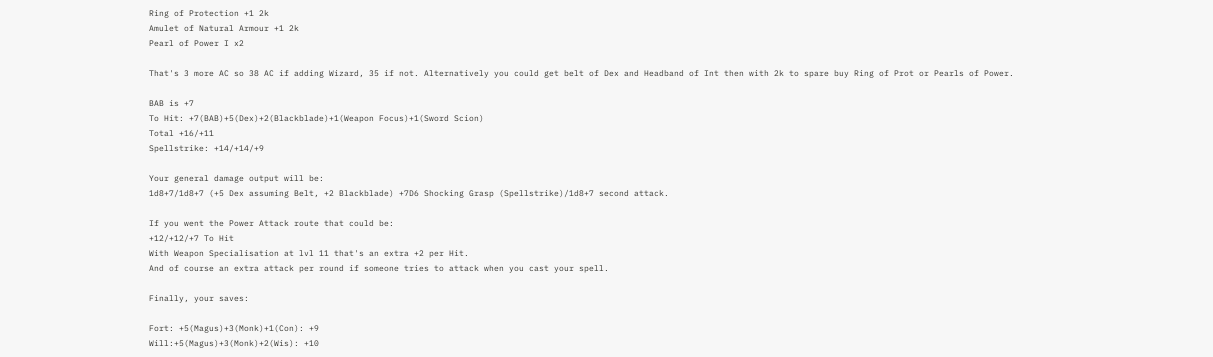Ring of Protection +1 2k
Amulet of Natural Armour +1 2k
Pearl of Power I x2

That's 3 more AC so 38 AC if adding Wizard, 35 if not. Alternatively you could get belt of Dex and Headband of Int then with 2k to spare buy Ring of Prot or Pearls of Power.

BAB is +7
To Hit: +7(BAB)+5(Dex)+2(Blackblade)+1(Weapon Focus)+1(Sword Scion)
Total +16/+11
Spellstrike: +14/+14/+9

Your general damage output will be:
1d8+7/1d8+7 (+5 Dex assuming Belt, +2 Blackblade) +7D6 Shocking Grasp (Spellstrike)/1d8+7 second attack.

If you went the Power Attack route that could be:
+12/+12/+7 To Hit
With Weapon Specialisation at lvl 11 that's an extra +2 per Hit.
And of course an extra attack per round if someone tries to attack when you cast your spell.

Finally, your saves:

Fort: +5(Magus)+3(Monk)+1(Con): +9
Will:+5(Magus)+3(Monk)+2(Wis): +10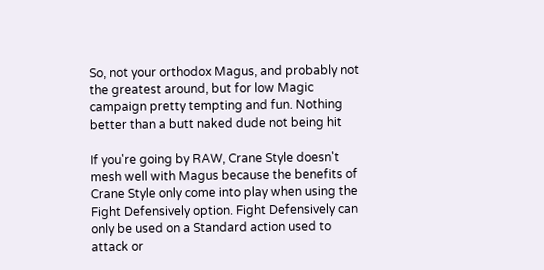So, not your orthodox Magus, and probably not the greatest around, but for low Magic campaign pretty tempting and fun. Nothing better than a butt naked dude not being hit

If you're going by RAW, Crane Style doesn't mesh well with Magus because the benefits of Crane Style only come into play when using the Fight Defensively option. Fight Defensively can only be used on a Standard action used to attack or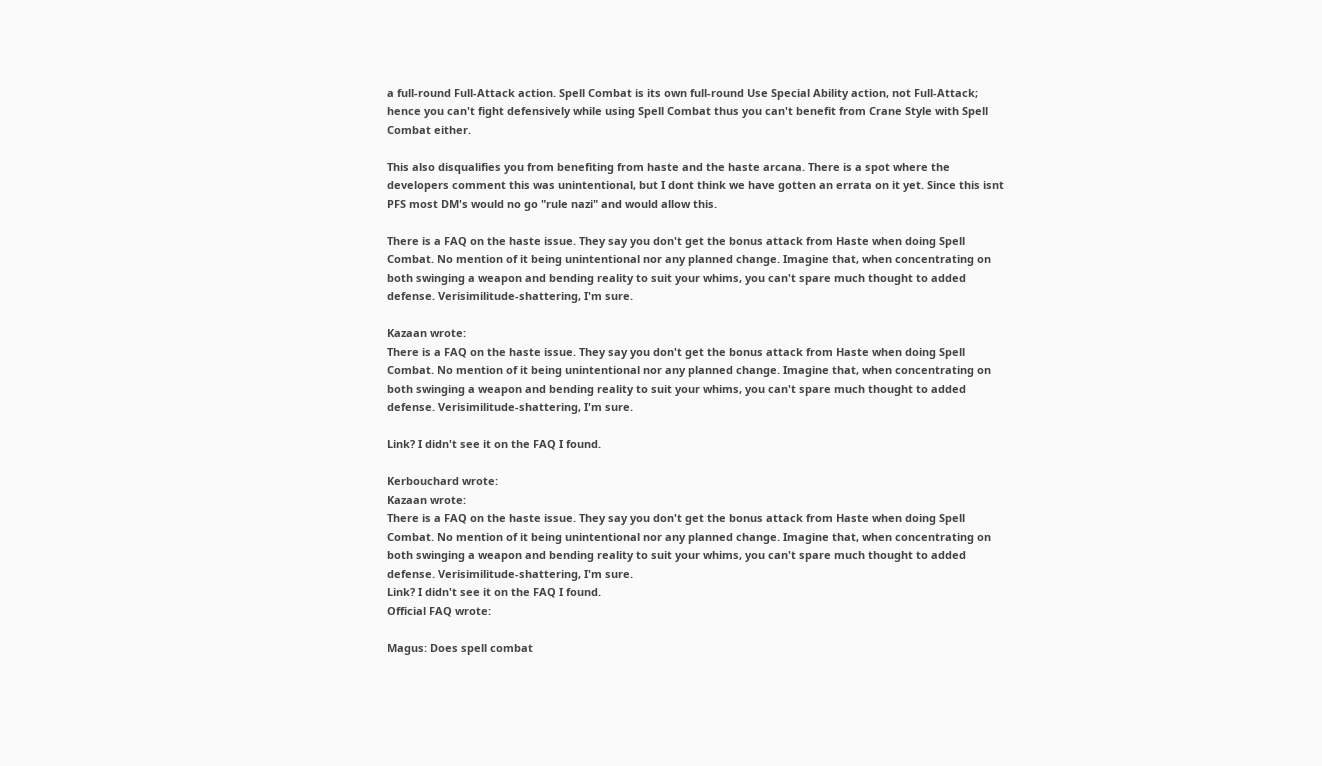a full-round Full-Attack action. Spell Combat is its own full-round Use Special Ability action, not Full-Attack; hence you can't fight defensively while using Spell Combat thus you can't benefit from Crane Style with Spell Combat either.

This also disqualifies you from benefiting from haste and the haste arcana. There is a spot where the developers comment this was unintentional, but I dont think we have gotten an errata on it yet. Since this isnt PFS most DM's would no go "rule nazi" and would allow this.

There is a FAQ on the haste issue. They say you don't get the bonus attack from Haste when doing Spell Combat. No mention of it being unintentional nor any planned change. Imagine that, when concentrating on both swinging a weapon and bending reality to suit your whims, you can't spare much thought to added defense. Verisimilitude-shattering, I'm sure.

Kazaan wrote:
There is a FAQ on the haste issue. They say you don't get the bonus attack from Haste when doing Spell Combat. No mention of it being unintentional nor any planned change. Imagine that, when concentrating on both swinging a weapon and bending reality to suit your whims, you can't spare much thought to added defense. Verisimilitude-shattering, I'm sure.

Link? I didn't see it on the FAQ I found.

Kerbouchard wrote:
Kazaan wrote:
There is a FAQ on the haste issue. They say you don't get the bonus attack from Haste when doing Spell Combat. No mention of it being unintentional nor any planned change. Imagine that, when concentrating on both swinging a weapon and bending reality to suit your whims, you can't spare much thought to added defense. Verisimilitude-shattering, I'm sure.
Link? I didn't see it on the FAQ I found.
Official FAQ wrote:

Magus: Does spell combat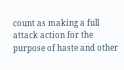count as making a full attack action for the purpose of haste and other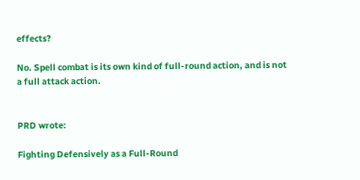effects?

No. Spell combat is its own kind of full-round action, and is not a full attack action.


PRD wrote:

Fighting Defensively as a Full-Round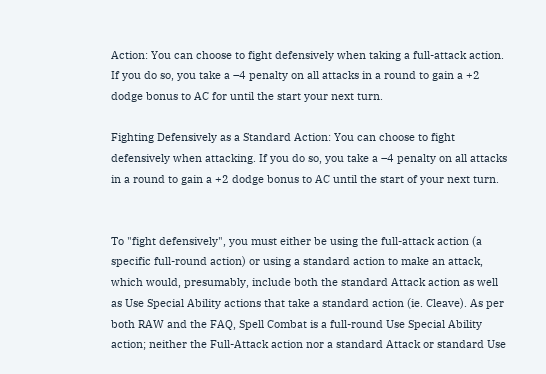Action: You can choose to fight defensively when taking a full-attack action. If you do so, you take a –4 penalty on all attacks in a round to gain a +2 dodge bonus to AC for until the start your next turn.

Fighting Defensively as a Standard Action: You can choose to fight defensively when attacking. If you do so, you take a –4 penalty on all attacks in a round to gain a +2 dodge bonus to AC until the start of your next turn.


To "fight defensively", you must either be using the full-attack action (a specific full-round action) or using a standard action to make an attack, which would, presumably, include both the standard Attack action as well as Use Special Ability actions that take a standard action (ie. Cleave). As per both RAW and the FAQ, Spell Combat is a full-round Use Special Ability action; neither the Full-Attack action nor a standard Attack or standard Use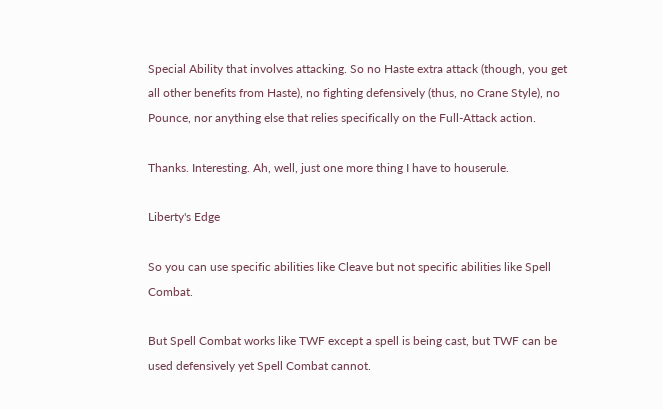Special Ability that involves attacking. So no Haste extra attack (though, you get all other benefits from Haste), no fighting defensively (thus, no Crane Style), no Pounce, nor anything else that relies specifically on the Full-Attack action.

Thanks. Interesting. Ah, well, just one more thing I have to houserule.

Liberty's Edge

So you can use specific abilities like Cleave but not specific abilities like Spell Combat.

But Spell Combat works like TWF except a spell is being cast, but TWF can be used defensively yet Spell Combat cannot.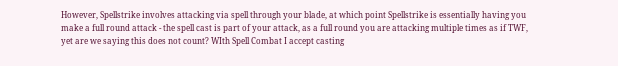However, Spellstrike involves attacking via spell through your blade, at which point Spellstrike is essentially having you make a full round attack - the spell cast is part of your attack, as a full round you are attacking multiple times as if TWF, yet are we saying this does not count? WIth Spell Combat I accept casting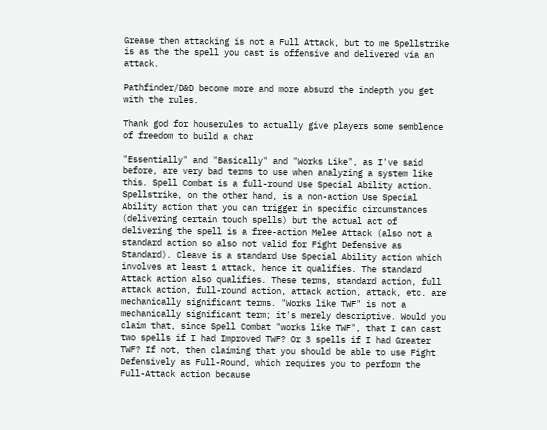Grease then attacking is not a Full Attack, but to me Spellstrike is as the the spell you cast is offensive and delivered via an attack.

Pathfinder/D&D become more and more absurd the indepth you get with the rules.

Thank god for houserules to actually give players some semblence of freedom to build a char

"Essentially" and "Basically" and "Works Like", as I've said before, are very bad terms to use when analyzing a system like this. Spell Combat is a full-round Use Special Ability action. Spellstrike, on the other hand, is a non-action Use Special Ability action that you can trigger in specific circumstances (delivering certain touch spells) but the actual act of delivering the spell is a free-action Melee Attack (also not a standard action so also not valid for Fight Defensive as Standard). Cleave is a standard Use Special Ability action which involves at least 1 attack, hence it qualifies. The standard Attack action also qualifies. These terms, standard action, full attack action, full-round action, attack action, attack, etc. are mechanically significant terms. "Works like TWF" is not a mechanically significant term; it's merely descriptive. Would you claim that, since Spell Combat "works like TWF", that I can cast two spells if I had Improved TWF? Or 3 spells if I had Greater TWF? If not, then claiming that you should be able to use Fight Defensively as Full-Round, which requires you to perform the Full-Attack action because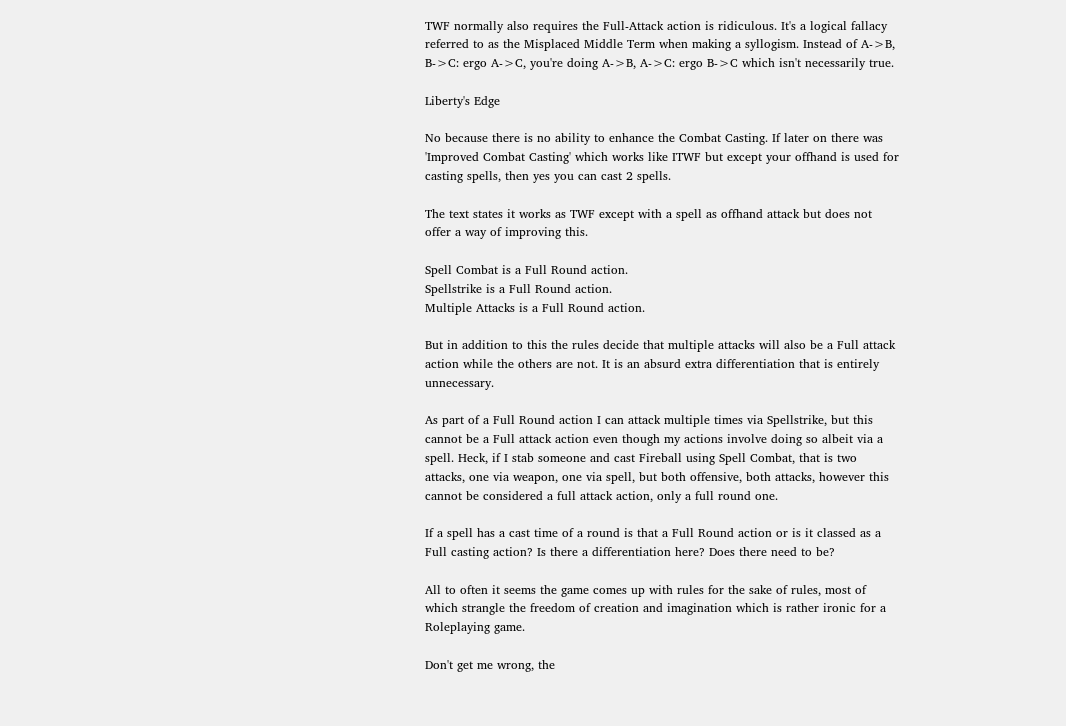TWF normally also requires the Full-Attack action is ridiculous. It's a logical fallacy referred to as the Misplaced Middle Term when making a syllogism. Instead of A->B, B->C: ergo A->C, you're doing A->B, A->C: ergo B->C which isn't necessarily true.

Liberty's Edge

No because there is no ability to enhance the Combat Casting. If later on there was 'Improved Combat Casting' which works like ITWF but except your offhand is used for casting spells, then yes you can cast 2 spells.

The text states it works as TWF except with a spell as offhand attack but does not offer a way of improving this.

Spell Combat is a Full Round action.
Spellstrike is a Full Round action.
Multiple Attacks is a Full Round action.

But in addition to this the rules decide that multiple attacks will also be a Full attack action while the others are not. It is an absurd extra differentiation that is entirely unnecessary.

As part of a Full Round action I can attack multiple times via Spellstrike, but this cannot be a Full attack action even though my actions involve doing so albeit via a spell. Heck, if I stab someone and cast Fireball using Spell Combat, that is two attacks, one via weapon, one via spell, but both offensive, both attacks, however this cannot be considered a full attack action, only a full round one.

If a spell has a cast time of a round is that a Full Round action or is it classed as a Full casting action? Is there a differentiation here? Does there need to be?

All to often it seems the game comes up with rules for the sake of rules, most of which strangle the freedom of creation and imagination which is rather ironic for a Roleplaying game.

Don't get me wrong, the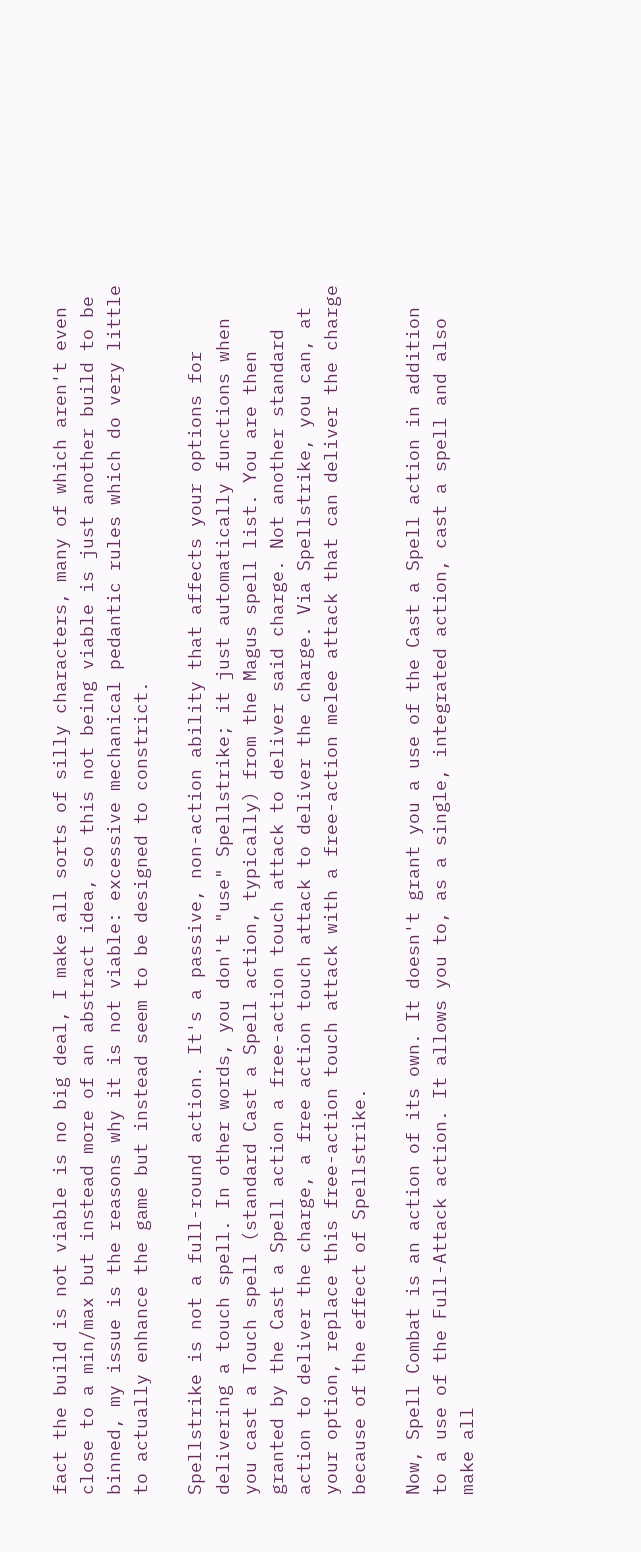fact the build is not viable is no big deal, I make all sorts of silly characters, many of which aren't even close to a min/max but instead more of an abstract idea, so this not being viable is just another build to be binned, my issue is the reasons why it is not viable: excessive mechanical pedantic rules which do very little to actually enhance the game but instead seem to be designed to constrict.

Spellstrike is not a full-round action. It's a passive, non-action ability that affects your options for delivering a touch spell. In other words, you don't "use" Spellstrike; it just automatically functions when you cast a Touch spell (standard Cast a Spell action, typically) from the Magus spell list. You are then granted by the Cast a Spell action a free-action touch attack to deliver said charge. Not another standard action to deliver the charge, a free action touch attack to deliver the charge. Via Spellstrike, you can, at your option, replace this free-action touch attack with a free-action melee attack that can deliver the charge because of the effect of Spellstrike.

Now, Spell Combat is an action of its own. It doesn't grant you a use of the Cast a Spell action in addition to a use of the Full-Attack action. It allows you to, as a single, integrated action, cast a spell and also make all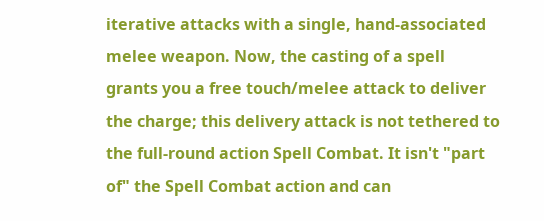iterative attacks with a single, hand-associated melee weapon. Now, the casting of a spell grants you a free touch/melee attack to deliver the charge; this delivery attack is not tethered to the full-round action Spell Combat. It isn't "part of" the Spell Combat action and can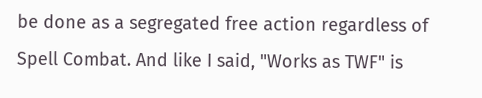be done as a segregated free action regardless of Spell Combat. And like I said, "Works as TWF" is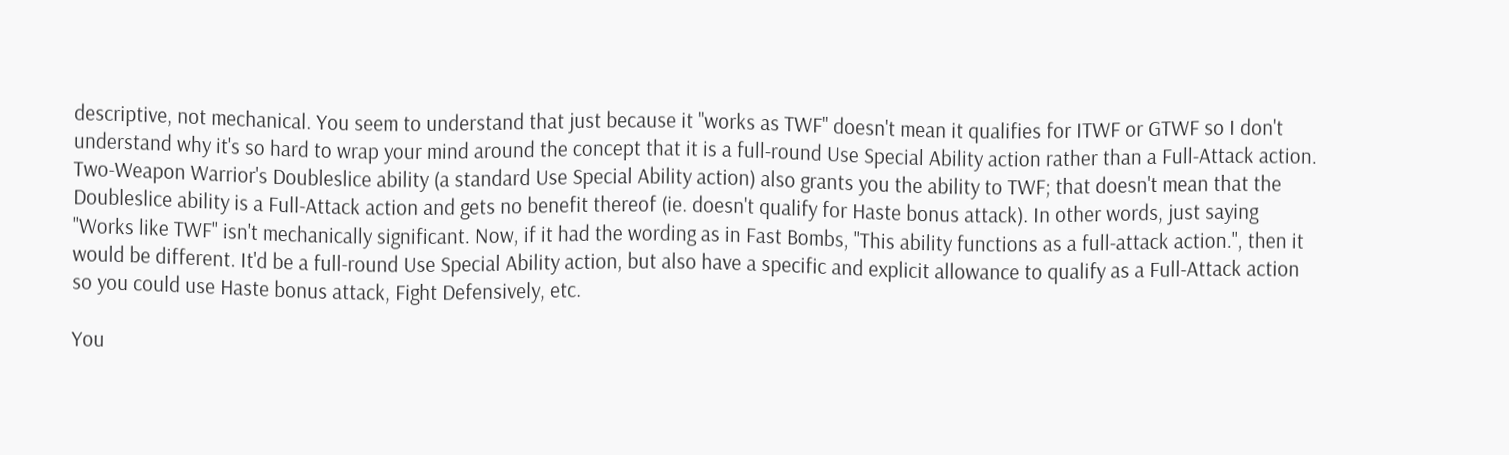descriptive, not mechanical. You seem to understand that just because it "works as TWF" doesn't mean it qualifies for ITWF or GTWF so I don't understand why it's so hard to wrap your mind around the concept that it is a full-round Use Special Ability action rather than a Full-Attack action. Two-Weapon Warrior's Doubleslice ability (a standard Use Special Ability action) also grants you the ability to TWF; that doesn't mean that the Doubleslice ability is a Full-Attack action and gets no benefit thereof (ie. doesn't qualify for Haste bonus attack). In other words, just saying "Works like TWF" isn't mechanically significant. Now, if it had the wording as in Fast Bombs, "This ability functions as a full-attack action.", then it would be different. It'd be a full-round Use Special Ability action, but also have a specific and explicit allowance to qualify as a Full-Attack action so you could use Haste bonus attack, Fight Defensively, etc.

You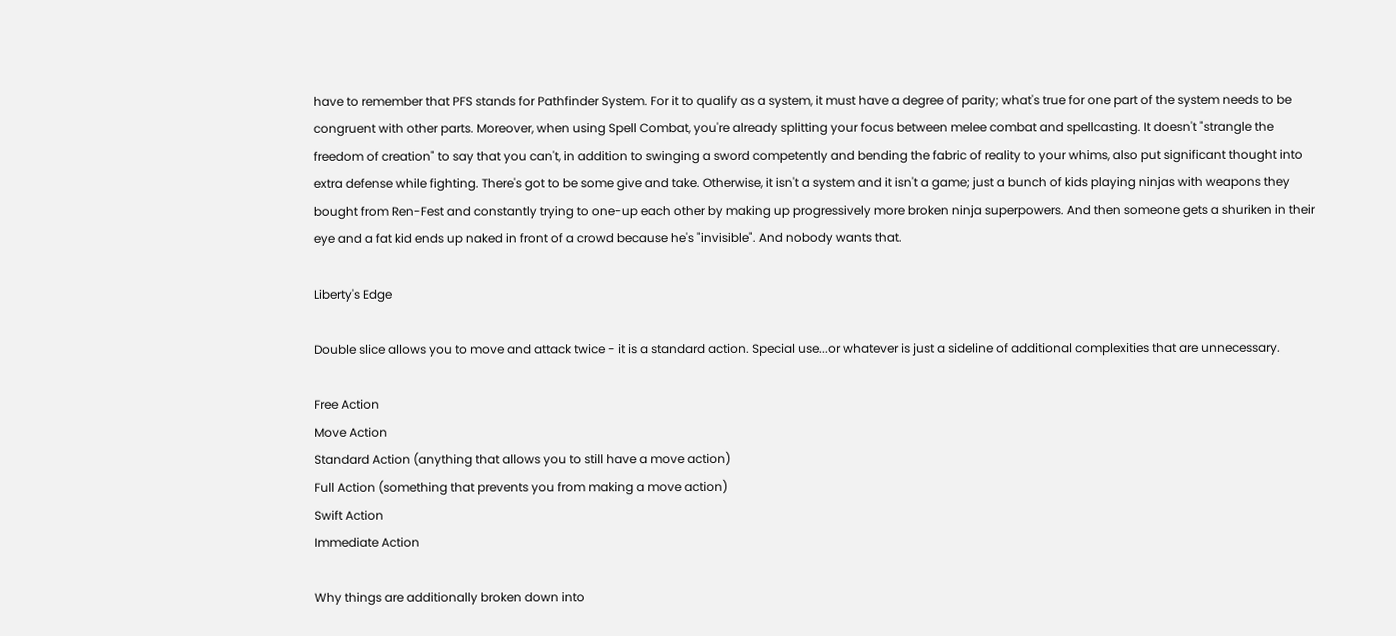have to remember that PFS stands for Pathfinder System. For it to qualify as a system, it must have a degree of parity; what's true for one part of the system needs to be congruent with other parts. Moreover, when using Spell Combat, you're already splitting your focus between melee combat and spellcasting. It doesn't "strangle the freedom of creation" to say that you can't, in addition to swinging a sword competently and bending the fabric of reality to your whims, also put significant thought into extra defense while fighting. There's got to be some give and take. Otherwise, it isn't a system and it isn't a game; just a bunch of kids playing ninjas with weapons they bought from Ren-Fest and constantly trying to one-up each other by making up progressively more broken ninja superpowers. And then someone gets a shuriken in their eye and a fat kid ends up naked in front of a crowd because he's "invisible". And nobody wants that.

Liberty's Edge

Double slice allows you to move and attack twice - it is a standard action. Special use...or whatever is just a sideline of additional complexities that are unnecessary.

Free Action
Move Action
Standard Action (anything that allows you to still have a move action)
Full Action (something that prevents you from making a move action)
Swift Action
Immediate Action

Why things are additionally broken down into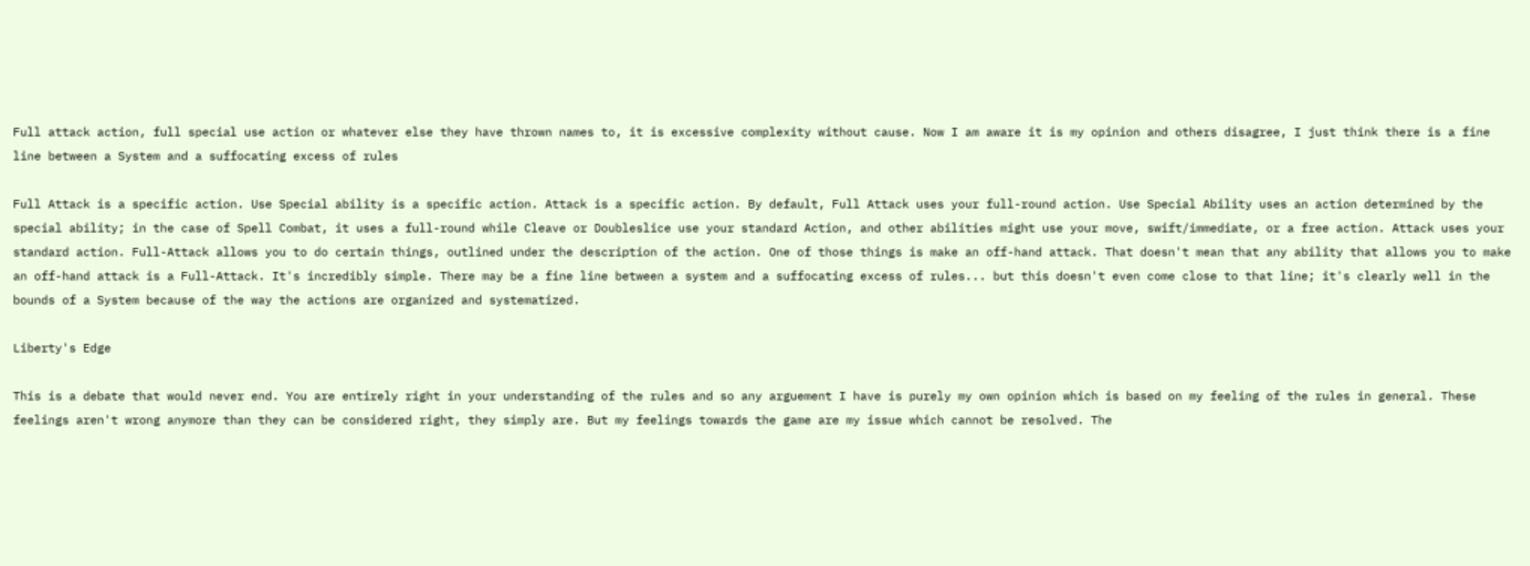Full attack action, full special use action or whatever else they have thrown names to, it is excessive complexity without cause. Now I am aware it is my opinion and others disagree, I just think there is a fine line between a System and a suffocating excess of rules

Full Attack is a specific action. Use Special ability is a specific action. Attack is a specific action. By default, Full Attack uses your full-round action. Use Special Ability uses an action determined by the special ability; in the case of Spell Combat, it uses a full-round while Cleave or Doubleslice use your standard Action, and other abilities might use your move, swift/immediate, or a free action. Attack uses your standard action. Full-Attack allows you to do certain things, outlined under the description of the action. One of those things is make an off-hand attack. That doesn't mean that any ability that allows you to make an off-hand attack is a Full-Attack. It's incredibly simple. There may be a fine line between a system and a suffocating excess of rules... but this doesn't even come close to that line; it's clearly well in the bounds of a System because of the way the actions are organized and systematized.

Liberty's Edge

This is a debate that would never end. You are entirely right in your understanding of the rules and so any arguement I have is purely my own opinion which is based on my feeling of the rules in general. These feelings aren't wrong anymore than they can be considered right, they simply are. But my feelings towards the game are my issue which cannot be resolved. The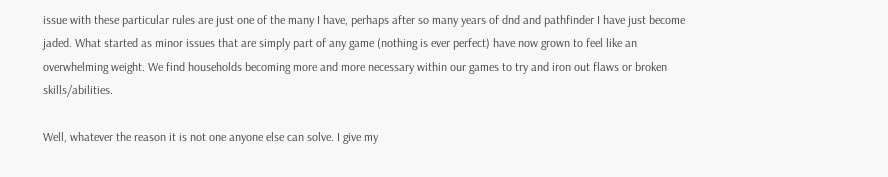issue with these particular rules are just one of the many I have, perhaps after so many years of dnd and pathfinder I have just become jaded. What started as minor issues that are simply part of any game (nothing is ever perfect) have now grown to feel like an overwhelming weight. We find households becoming more and more necessary within our games to try and iron out flaws or broken skills/abilities.

Well, whatever the reason it is not one anyone else can solve. I give my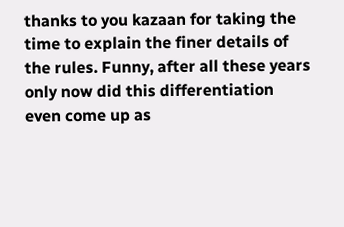thanks to you kazaan for taking the time to explain the finer details of the rules. Funny, after all these years only now did this differentiation even come up as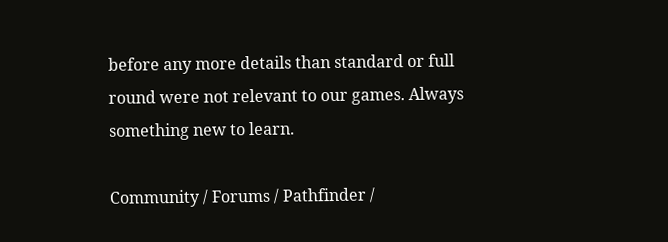before any more details than standard or full round were not relevant to our games. Always something new to learn.

Community / Forums / Pathfinder /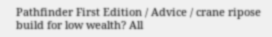Pathfinder First Edition / Advice / crane ripose build for low wealth? All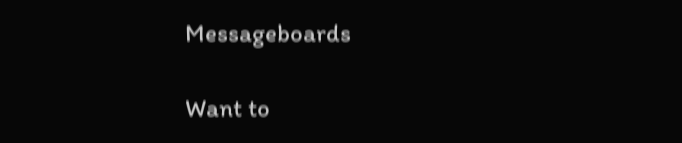Messageboards

Want to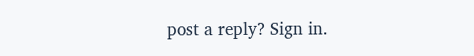post a reply? Sign in.